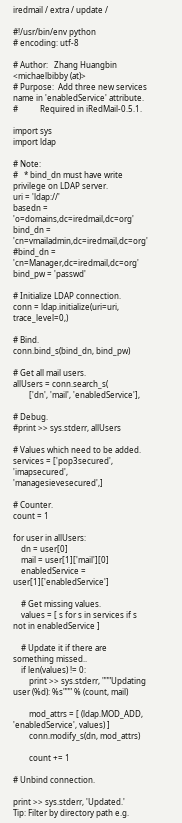iredmail / extra / update /

#!/usr/bin/env python
# encoding: utf-8

# Author:   Zhang Huangbin <michaelbibby (at)>
# Purpose:  Add three new services name in 'enabledService' attribute.
#           Required in iRedMail-0.5.1.

import sys
import ldap

# Note:
#   * bind_dn must have write privilege on LDAP server.
uri = 'ldap://'
basedn = 'o=domains,dc=iredmail,dc=org'
bind_dn = 'cn=vmailadmin,dc=iredmail,dc=org'
#bind_dn = 'cn=Manager,dc=iredmail,dc=org'
bind_pw = 'passwd'

# Initialize LDAP connection.
conn = ldap.initialize(uri=uri, trace_level=0,)

# Bind.
conn.bind_s(bind_dn, bind_pw)

# Get all mail users.
allUsers = conn.search_s(
        ['dn', 'mail', 'enabledService'],

# Debug.
#print >> sys.stderr, allUsers

# Values which need to be added.
services = ['pop3secured', 'imapsecured', 'managesievesecured',]

# Counter.
count = 1

for user in allUsers:
    dn = user[0]
    mail = user[1]['mail'][0]
    enabledService = user[1]['enabledService']

    # Get missing values.
    values = [ s for s in services if s not in enabledService ]

    # Update it if there are something missed..
    if len(values) != 0:
        print >> sys.stderr, """Updating user (%d): %s""" % (count, mail)

        mod_attrs = [ (ldap.MOD_ADD, 'enabledService', values) ]
        conn.modify_s(dn, mod_attrs)

        count += 1

# Unbind connection.

print >> sys.stderr, 'Updated.'
Tip: Filter by directory path e.g.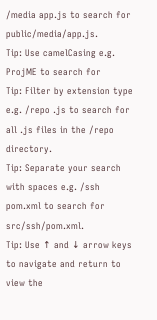/media app.js to search for public/media/app.js.
Tip: Use camelCasing e.g. ProjME to search for
Tip: Filter by extension type e.g. /repo .js to search for all .js files in the /repo directory.
Tip: Separate your search with spaces e.g. /ssh pom.xml to search for src/ssh/pom.xml.
Tip: Use ↑ and ↓ arrow keys to navigate and return to view the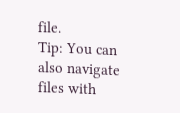file.
Tip: You can also navigate files with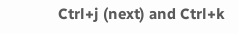Ctrl+j (next) and Ctrl+k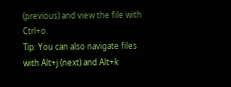(previous) and view the file with Ctrl+o.
Tip: You can also navigate files with Alt+j (next) and Alt+k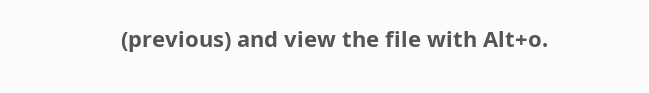(previous) and view the file with Alt+o.